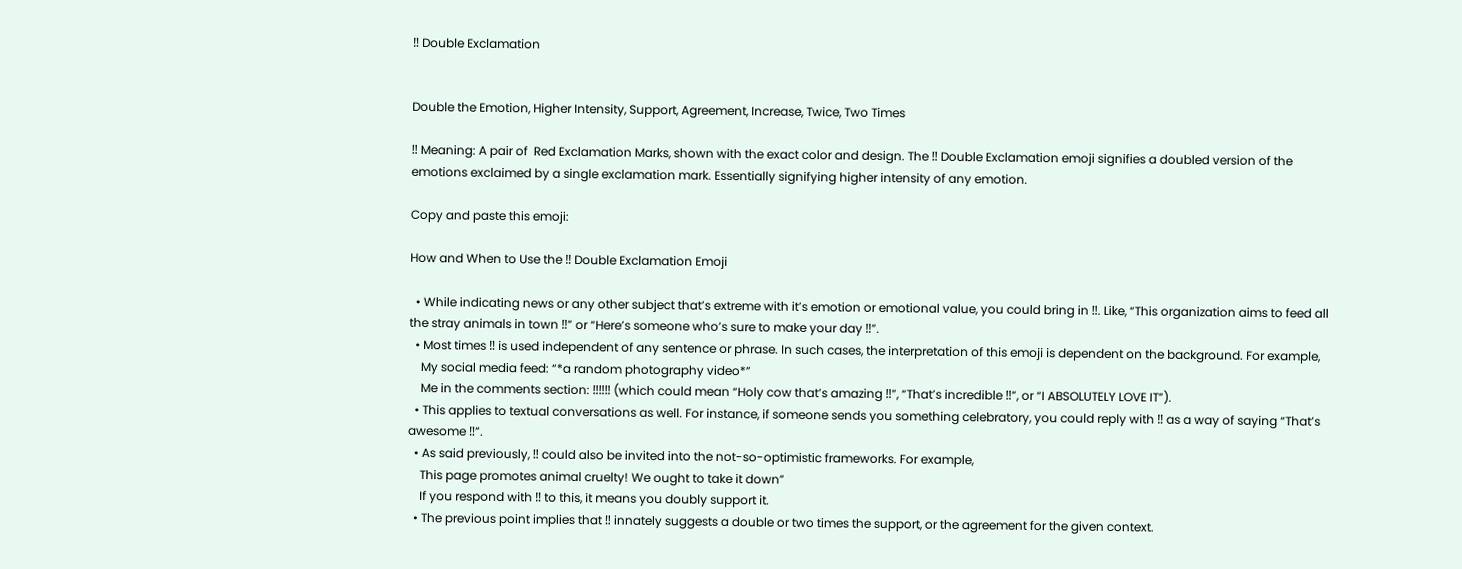‼ Double Exclamation


Double the Emotion, Higher Intensity, Support, Agreement, Increase, Twice, Two Times

‼ Meaning: A pair of  Red Exclamation Marks, shown with the exact color and design. The ‼ Double Exclamation emoji signifies a doubled version of the emotions exclaimed by a single exclamation mark. Essentially signifying higher intensity of any emotion.

Copy and paste this emoji:

How and When to Use the ‼ Double Exclamation Emoji

  • While indicating news or any other subject that’s extreme with it’s emotion or emotional value, you could bring in ‼. Like, “This organization aims to feed all the stray animals in town ‼” or “Here’s someone who’s sure to make your day ‼”.
  • Most times ‼ is used independent of any sentence or phrase. In such cases, the interpretation of this emoji is dependent on the background. For example,
    My social media feed: “*a random photography video*”
    Me in the comments section: ‼‼‼ (which could mean “Holy cow that’s amazing ‼”, “That’s incredible ‼”, or “I ABSOLUTELY LOVE IT”).
  • This applies to textual conversations as well. For instance, if someone sends you something celebratory, you could reply with ‼ as a way of saying “That’s awesome ‼”.
  • As said previously, ‼ could also be invited into the not-so-optimistic frameworks. For example,
    This page promotes animal cruelty! We ought to take it down”
    If you respond with ‼ to this, it means you doubly support it.
  • The previous point implies that ‼ innately suggests a double or two times the support, or the agreement for the given context.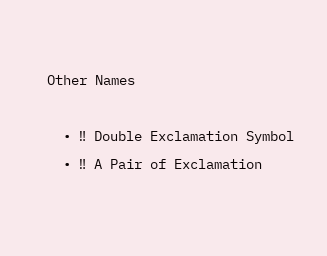Other Names

  • ‼ Double Exclamation Symbol
  • ‼ A Pair of Exclamation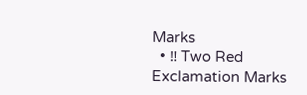Marks
  • ‼ Two Red Exclamation Marks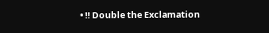• ‼ Double the Exclamation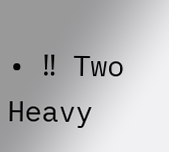• ‼ Two Heavy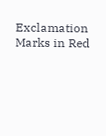Exclamation Marks in Red